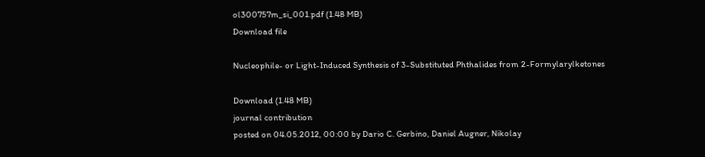ol300757m_si_001.pdf (1.48 MB)
Download file

Nucleophile- or Light-Induced Synthesis of 3-Substituted Phthalides from 2-Formylarylketones

Download (1.48 MB)
journal contribution
posted on 04.05.2012, 00:00 by Dario C. Gerbino, Daniel Augner, Nikolay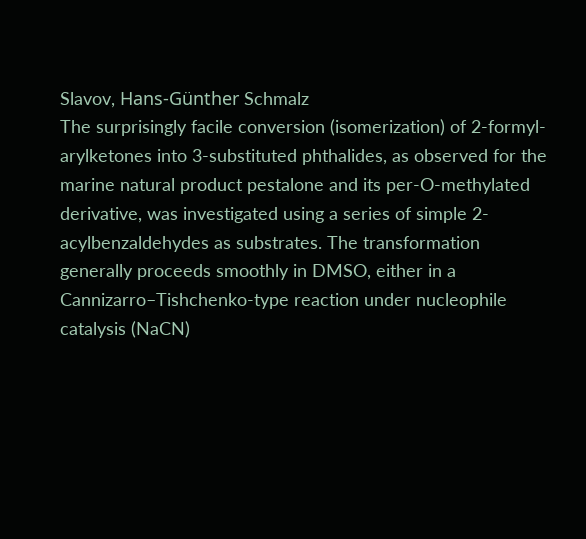Slavov, Hans-Günther Schmalz
The surprisingly facile conversion (isomerization) of 2-formyl-arylketones into 3-substituted phthalides, as observed for the marine natural product pestalone and its per-O-methylated derivative, was investigated using a series of simple 2-acylbenzaldehydes as substrates. The transformation generally proceeds smoothly in DMSO, either in a Cannizarro–Tishchenko-type reaction under nucleophile catalysis (NaCN)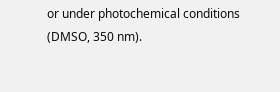or under photochemical conditions (DMSO, 350 nm).